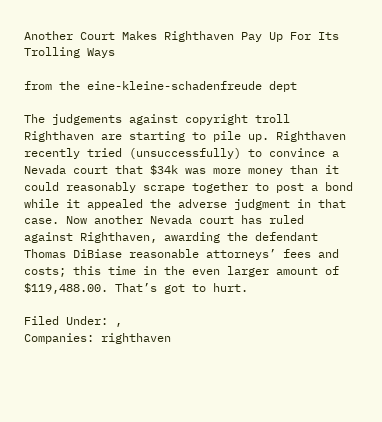Another Court Makes Righthaven Pay Up For Its Trolling Ways

from the eine-kleine-schadenfreude dept

The judgements against copyright troll Righthaven are starting to pile up. Righthaven recently tried (unsuccessfully) to convince a Nevada court that $34k was more money than it could reasonably scrape together to post a bond while it appealed the adverse judgment in that case. Now another Nevada court has ruled against Righthaven, awarding the defendant Thomas DiBiase reasonable attorneys’ fees and costs; this time in the even larger amount of $119,488.00. That’s got to hurt.

Filed Under: ,
Companies: righthaven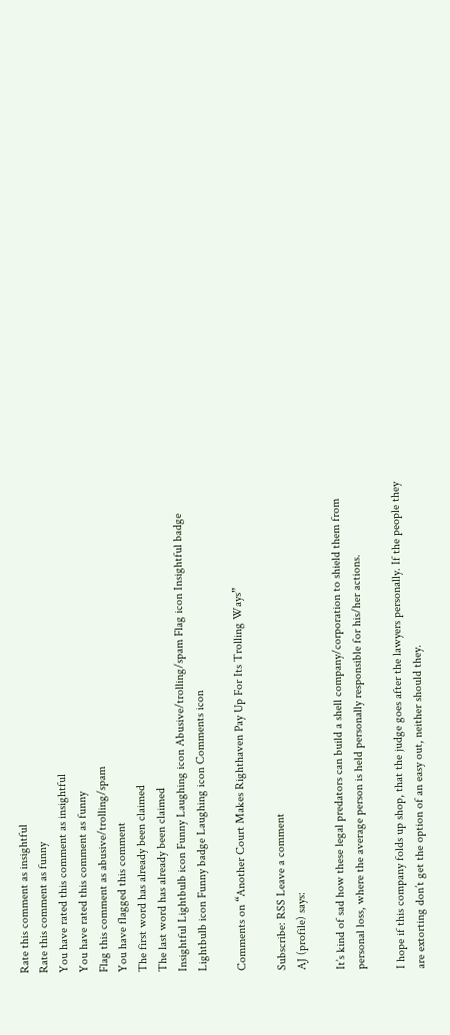Rate this comment as insightful
Rate this comment as funny
You have rated this comment as insightful
You have rated this comment as funny
Flag this comment as abusive/trolling/spam
You have flagged this comment
The first word has already been claimed
The last word has already been claimed
Insightful Lightbulb icon Funny Laughing icon Abusive/trolling/spam Flag icon Insightful badge Lightbulb icon Funny badge Laughing icon Comments icon

Comments on “Another Court Makes Righthaven Pay Up For Its Trolling Ways”

Subscribe: RSS Leave a comment
AJ (profile) says:

It’s kind of sad how these legal predators can build a shell company/corporation to shield them from personal loss, where the average person is held personally responsible for his/her actions.

I hope if this company folds up shop, that the judge goes after the lawyers personally. If the people they are extorting don’t get the option of an easy out, neither should they.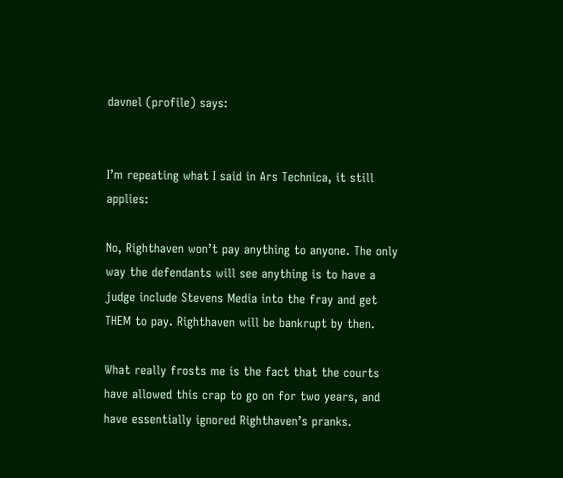davnel (profile) says:


I’m repeating what I said in Ars Technica, it still applies:

No, Righthaven won’t pay anything to anyone. The only way the defendants will see anything is to have a judge include Stevens Media into the fray and get THEM to pay. Righthaven will be bankrupt by then.

What really frosts me is the fact that the courts have allowed this crap to go on for two years, and have essentially ignored Righthaven’s pranks.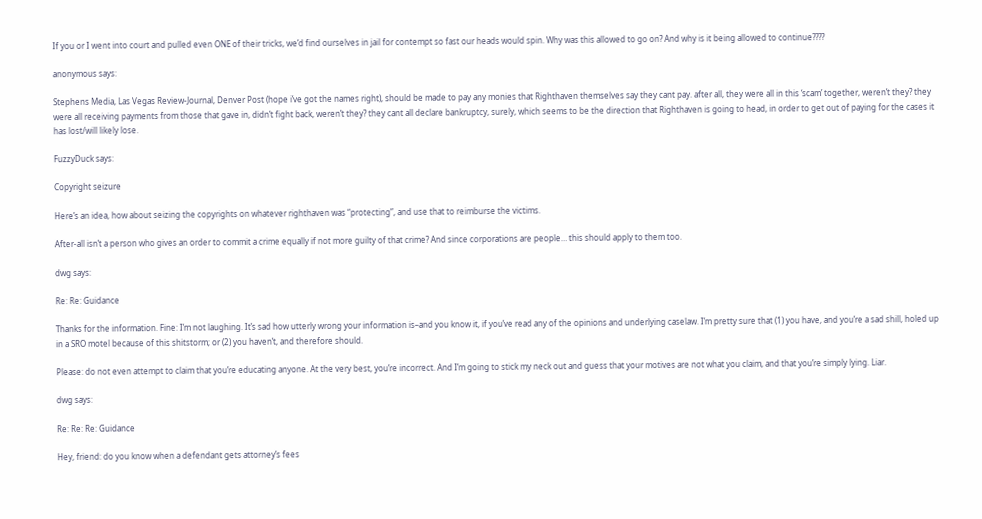If you or I went into court and pulled even ONE of their tricks, we’d find ourselves in jail for contempt so fast our heads would spin. Why was this allowed to go on? And why is it being allowed to continue????

anonymous says:

Stephens Media, Las Vegas Review-Journal, Denver Post (hope i’ve got the names right), should be made to pay any monies that Righthaven themselves say they cant pay. after all, they were all in this ‘scam’ together, weren’t they? they were all receiving payments from those that gave in, didn’t fight back, weren’t they? they cant all declare bankruptcy, surely, which seems to be the direction that Righthaven is going to head, in order to get out of paying for the cases it has lost/will likely lose.

FuzzyDuck says:

Copyright seizure

Here’s an idea, how about seizing the copyrights on whatever righthaven was “protecting”, and use that to reimburse the victims.

After-all isn’t a person who gives an order to commit a crime equally if not more guilty of that crime? And since corporations are people… this should apply to them too.

dwg says:

Re: Re: Guidance

Thanks for the information. Fine: I’m not laughing. It’s sad how utterly wrong your information is–and you know it, if you’ve read any of the opinions and underlying caselaw. I’m pretty sure that (1) you have, and you’re a sad shill, holed up in a SRO motel because of this shitstorm; or (2) you haven’t, and therefore should.

Please: do not even attempt to claim that you’re educating anyone. At the very best, you’re incorrect. And I’m going to stick my neck out and guess that your motives are not what you claim, and that you’re simply lying. Liar.

dwg says:

Re: Re: Re: Guidance

Hey, friend: do you know when a defendant gets attorney’s fees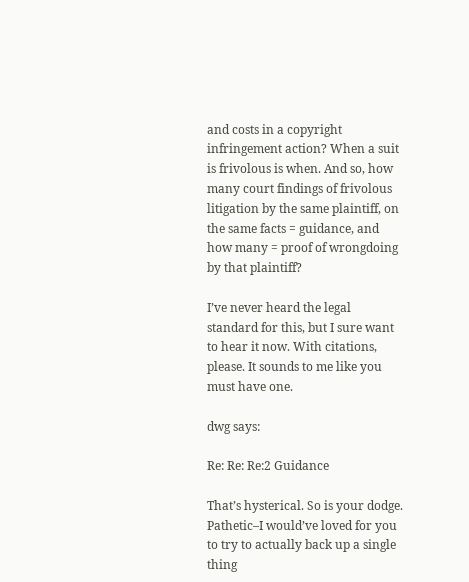and costs in a copyright infringement action? When a suit is frivolous is when. And so, how many court findings of frivolous litigation by the same plaintiff, on the same facts = guidance, and how many = proof of wrongdoing by that plaintiff?

I’ve never heard the legal standard for this, but I sure want to hear it now. With citations, please. It sounds to me like you must have one.

dwg says:

Re: Re: Re:2 Guidance

That’s hysterical. So is your dodge. Pathetic–I would’ve loved for you to try to actually back up a single thing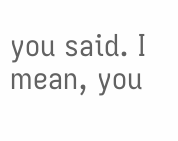you said. I mean, you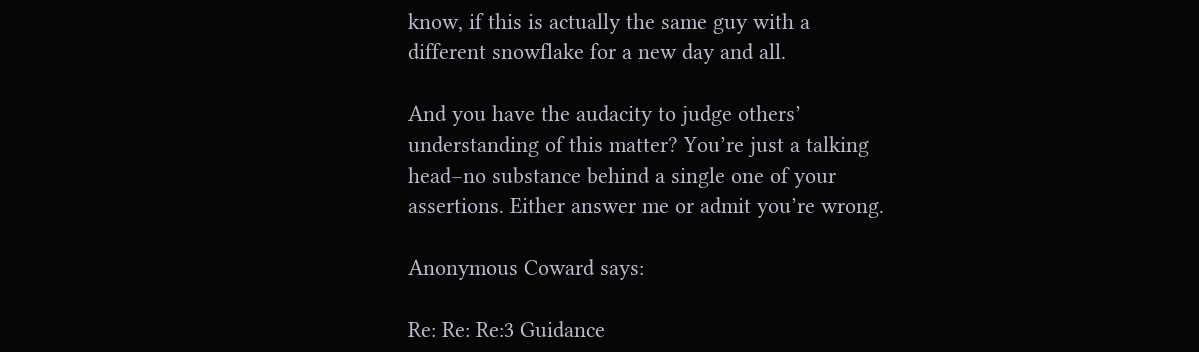know, if this is actually the same guy with a different snowflake for a new day and all.

And you have the audacity to judge others’ understanding of this matter? You’re just a talking head–no substance behind a single one of your assertions. Either answer me or admit you’re wrong.

Anonymous Coward says:

Re: Re: Re:3 Guidance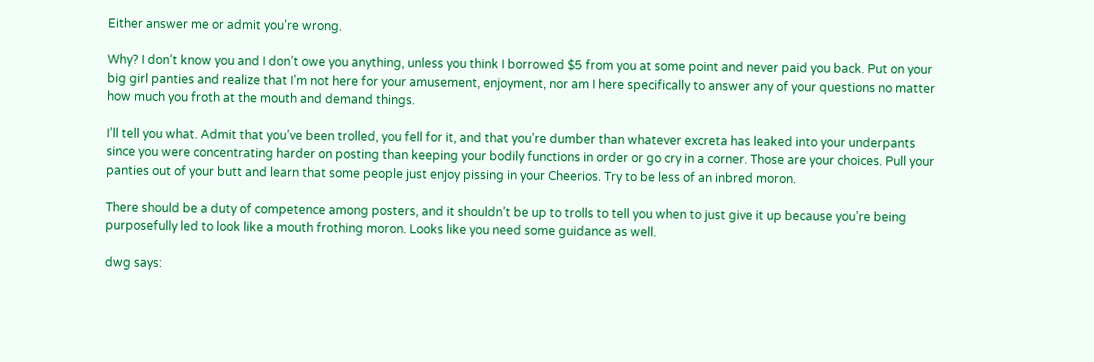Either answer me or admit you’re wrong.

Why? I don’t know you and I don’t owe you anything, unless you think I borrowed $5 from you at some point and never paid you back. Put on your big girl panties and realize that I’m not here for your amusement, enjoyment, nor am I here specifically to answer any of your questions no matter how much you froth at the mouth and demand things.

I’ll tell you what. Admit that you’ve been trolled, you fell for it, and that you’re dumber than whatever excreta has leaked into your underpants since you were concentrating harder on posting than keeping your bodily functions in order or go cry in a corner. Those are your choices. Pull your panties out of your butt and learn that some people just enjoy pissing in your Cheerios. Try to be less of an inbred moron.

There should be a duty of competence among posters, and it shouldn’t be up to trolls to tell you when to just give it up because you’re being purposefully led to look like a mouth frothing moron. Looks like you need some guidance as well.

dwg says: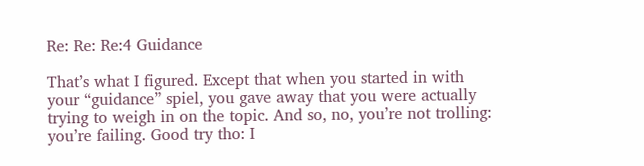Re: Re: Re:4 Guidance

That’s what I figured. Except that when you started in with your “guidance” spiel, you gave away that you were actually trying to weigh in on the topic. And so, no, you’re not trolling: you’re failing. Good try tho: I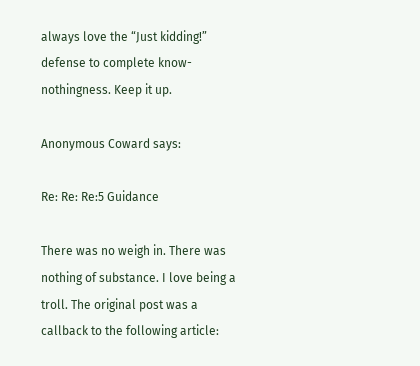always love the “Just kidding!” defense to complete know-nothingness. Keep it up.

Anonymous Coward says:

Re: Re: Re:5 Guidance

There was no weigh in. There was nothing of substance. I love being a troll. The original post was a callback to the following article: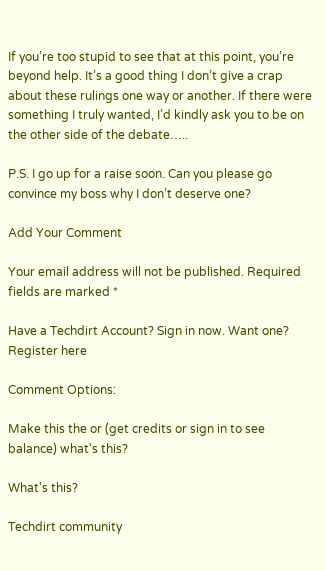If you’re too stupid to see that at this point, you’re beyond help. It’s a good thing I don’t give a crap about these rulings one way or another. If there were something I truly wanted, I’d kindly ask you to be on the other side of the debate…..

P.S. I go up for a raise soon. Can you please go convince my boss why I don’t deserve one?

Add Your Comment

Your email address will not be published. Required fields are marked *

Have a Techdirt Account? Sign in now. Want one? Register here

Comment Options:

Make this the or (get credits or sign in to see balance) what's this?

What's this?

Techdirt community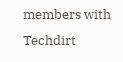members with Techdirt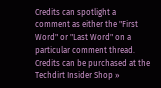Credits can spotlight a comment as either the "First Word" or "Last Word" on a particular comment thread. Credits can be purchased at the Techdirt Insider Shop »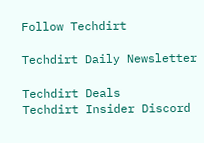Follow Techdirt

Techdirt Daily Newsletter

Techdirt Deals
Techdirt Insider Discord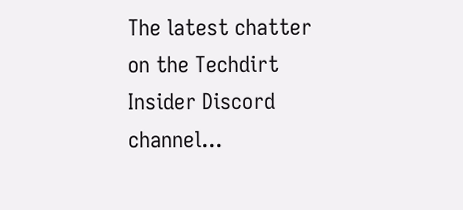The latest chatter on the Techdirt Insider Discord channel...